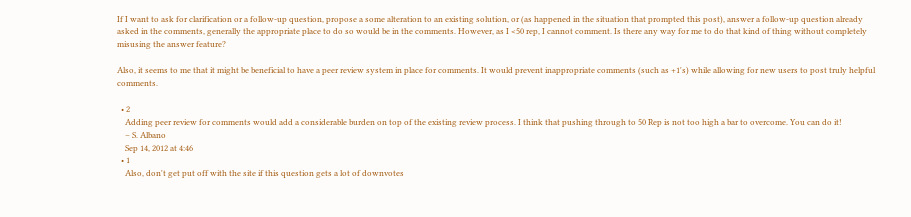If I want to ask for clarification or a follow-up question, propose a some alteration to an existing solution, or (as happened in the situation that prompted this post), answer a follow-up question already asked in the comments, generally the appropriate place to do so would be in the comments. However, as I <50 rep, I cannot comment. Is there any way for me to do that kind of thing without completely misusing the answer feature?

Also, it seems to me that it might be beneficial to have a peer review system in place for comments. It would prevent inappropriate comments (such as +1's) while allowing for new users to post truly helpful comments.

  • 2
    Adding peer review for comments would add a considerable burden on top of the existing review process. I think that pushing through to 50 Rep is not too high a bar to overcome. You can do it!
    – S. Albano
    Sep 14, 2012 at 4:46
  • 1
    Also, don't get put off with the site if this question gets a lot of downvotes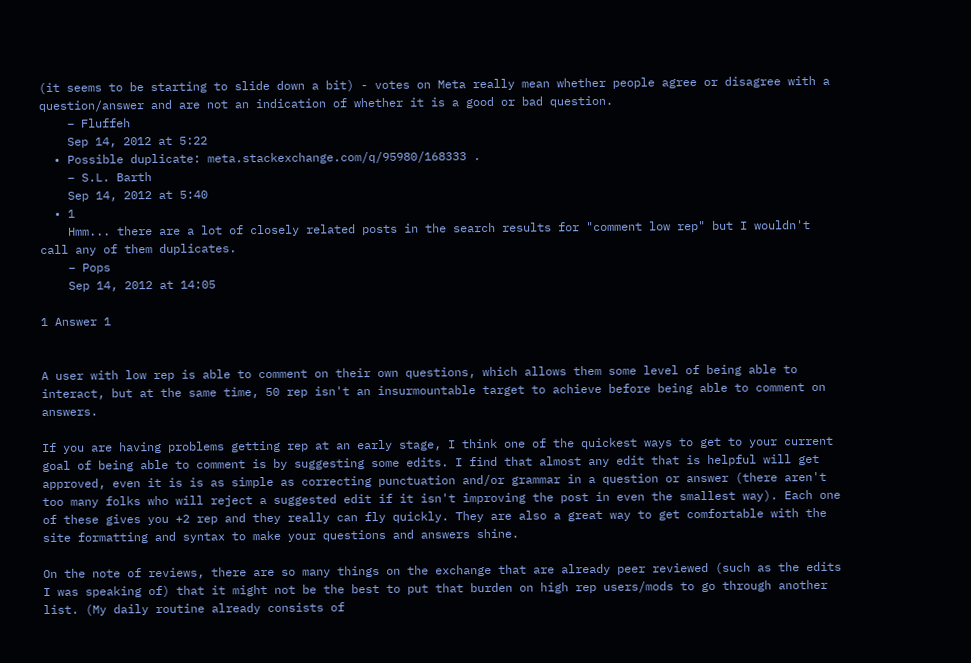(it seems to be starting to slide down a bit) - votes on Meta really mean whether people agree or disagree with a question/answer and are not an indication of whether it is a good or bad question.
    – Fluffeh
    Sep 14, 2012 at 5:22
  • Possible duplicate: meta.stackexchange.com/q/95980/168333 .
    – S.L. Barth
    Sep 14, 2012 at 5:40
  • 1
    Hmm... there are a lot of closely related posts in the search results for "comment low rep" but I wouldn't call any of them duplicates.
    – Pops
    Sep 14, 2012 at 14:05

1 Answer 1


A user with low rep is able to comment on their own questions, which allows them some level of being able to interact, but at the same time, 50 rep isn't an insurmountable target to achieve before being able to comment on answers.

If you are having problems getting rep at an early stage, I think one of the quickest ways to get to your current goal of being able to comment is by suggesting some edits. I find that almost any edit that is helpful will get approved, even it is is as simple as correcting punctuation and/or grammar in a question or answer (there aren't too many folks who will reject a suggested edit if it isn't improving the post in even the smallest way). Each one of these gives you +2 rep and they really can fly quickly. They are also a great way to get comfortable with the site formatting and syntax to make your questions and answers shine.

On the note of reviews, there are so many things on the exchange that are already peer reviewed (such as the edits I was speaking of) that it might not be the best to put that burden on high rep users/mods to go through another list. (My daily routine already consists of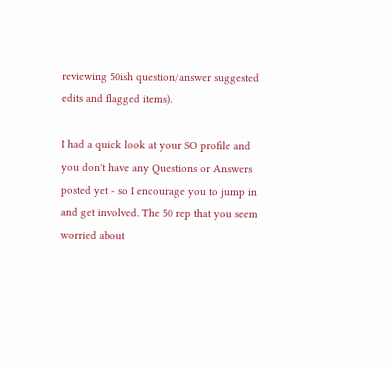reviewing 50ish question/answer suggested edits and flagged items).

I had a quick look at your SO profile and you don't have any Questions or Answers posted yet - so I encourage you to jump in and get involved. The 50 rep that you seem worried about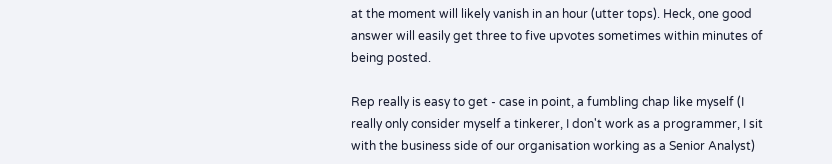at the moment will likely vanish in an hour (utter tops). Heck, one good answer will easily get three to five upvotes sometimes within minutes of being posted.

Rep really is easy to get - case in point, a fumbling chap like myself (I really only consider myself a tinkerer, I don't work as a programmer, I sit with the business side of our organisation working as a Senior Analyst)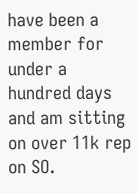have been a member for under a hundred days and am sitting on over 11k rep on SO.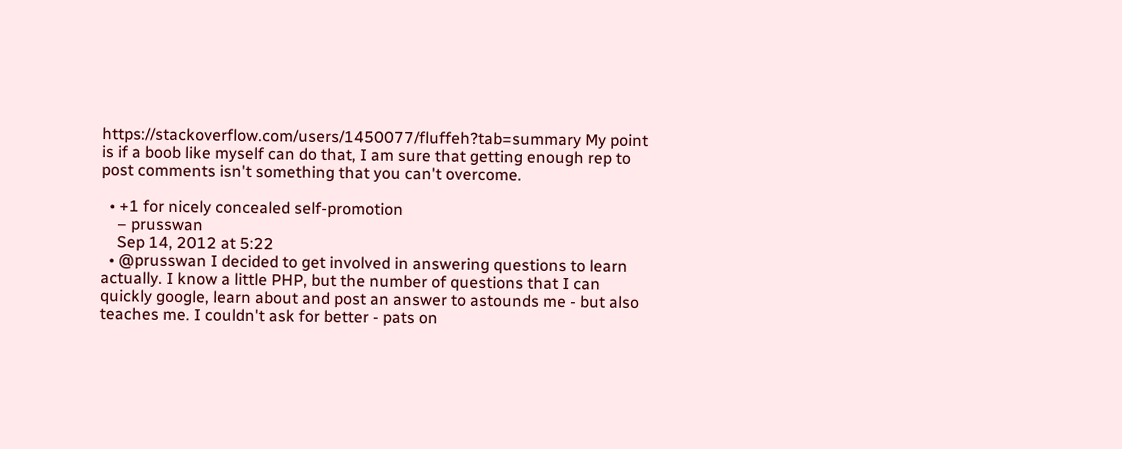https://stackoverflow.com/users/1450077/fluffeh?tab=summary My point is if a boob like myself can do that, I am sure that getting enough rep to post comments isn't something that you can't overcome.

  • +1 for nicely concealed self-promotion
    – prusswan
    Sep 14, 2012 at 5:22
  • @prusswan I decided to get involved in answering questions to learn actually. I know a little PHP, but the number of questions that I can quickly google, learn about and post an answer to astounds me - but also teaches me. I couldn't ask for better - pats on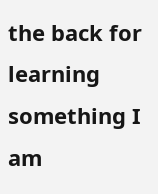the back for learning something I am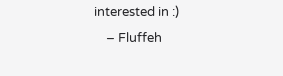interested in :)
    – Fluffeh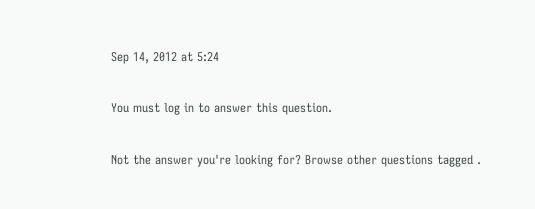Sep 14, 2012 at 5:24

You must log in to answer this question.

Not the answer you're looking for? Browse other questions tagged .